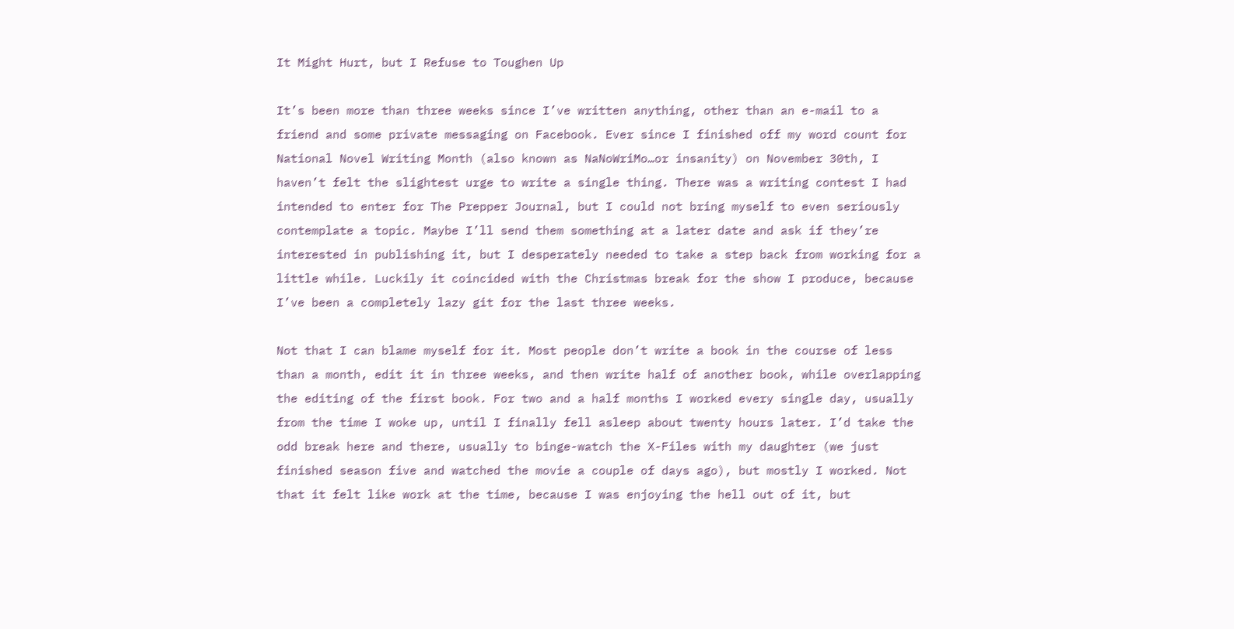It Might Hurt, but I Refuse to Toughen Up

It’s been more than three weeks since I’ve written anything, other than an e-mail to a friend and some private messaging on Facebook. Ever since I finished off my word count for National Novel Writing Month (also known as NaNoWriMo…or insanity) on November 30th, I haven’t felt the slightest urge to write a single thing. There was a writing contest I had intended to enter for The Prepper Journal, but I could not bring myself to even seriously contemplate a topic. Maybe I’ll send them something at a later date and ask if they’re interested in publishing it, but I desperately needed to take a step back from working for a little while. Luckily it coincided with the Christmas break for the show I produce, because I’ve been a completely lazy git for the last three weeks.

Not that I can blame myself for it. Most people don’t write a book in the course of less than a month, edit it in three weeks, and then write half of another book, while overlapping the editing of the first book. For two and a half months I worked every single day, usually from the time I woke up, until I finally fell asleep about twenty hours later. I’d take the odd break here and there, usually to binge-watch the X-Files with my daughter (we just finished season five and watched the movie a couple of days ago), but mostly I worked. Not that it felt like work at the time, because I was enjoying the hell out of it, but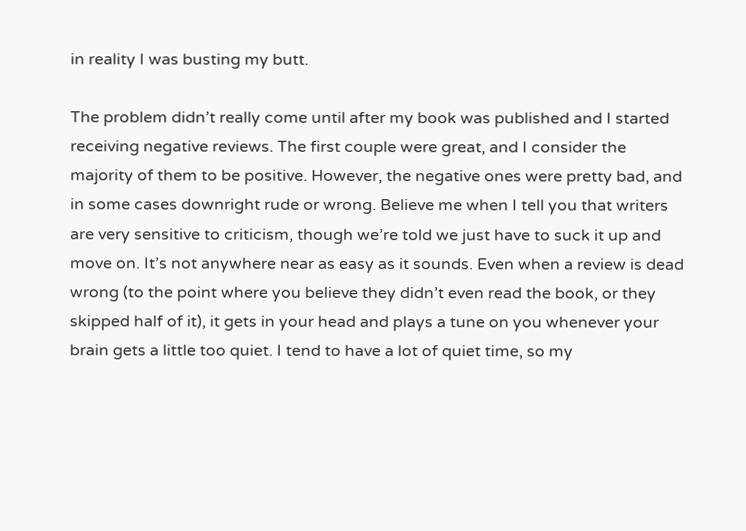in reality I was busting my butt.

The problem didn’t really come until after my book was published and I started receiving negative reviews. The first couple were great, and I consider the majority of them to be positive. However, the negative ones were pretty bad, and in some cases downright rude or wrong. Believe me when I tell you that writers are very sensitive to criticism, though we’re told we just have to suck it up and move on. It’s not anywhere near as easy as it sounds. Even when a review is dead wrong (to the point where you believe they didn’t even read the book, or they skipped half of it), it gets in your head and plays a tune on you whenever your brain gets a little too quiet. I tend to have a lot of quiet time, so my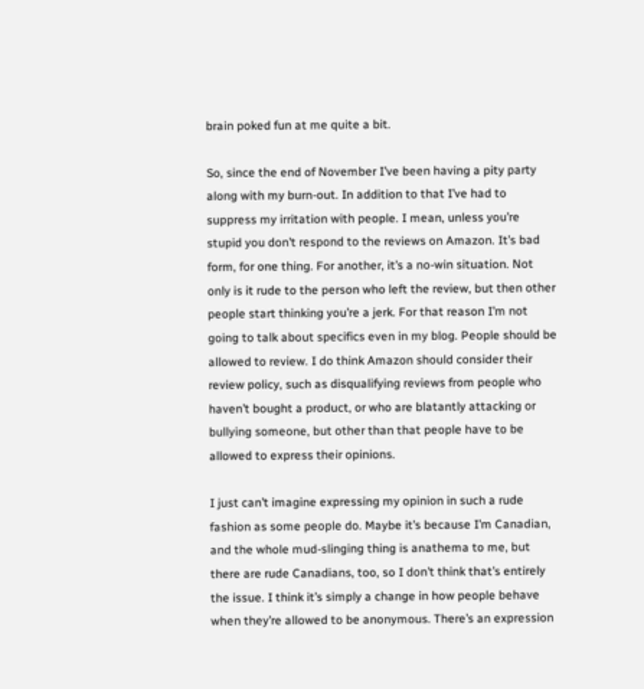brain poked fun at me quite a bit.

So, since the end of November I’ve been having a pity party along with my burn-out. In addition to that I’ve had to suppress my irritation with people. I mean, unless you’re stupid you don’t respond to the reviews on Amazon. It’s bad form, for one thing. For another, it’s a no-win situation. Not only is it rude to the person who left the review, but then other people start thinking you’re a jerk. For that reason I’m not going to talk about specifics even in my blog. People should be allowed to review. I do think Amazon should consider their review policy, such as disqualifying reviews from people who haven’t bought a product, or who are blatantly attacking or bullying someone, but other than that people have to be allowed to express their opinions.

I just can’t imagine expressing my opinion in such a rude fashion as some people do. Maybe it’s because I’m Canadian, and the whole mud-slinging thing is anathema to me, but there are rude Canadians, too, so I don’t think that’s entirely the issue. I think it’s simply a change in how people behave when they’re allowed to be anonymous. There’s an expression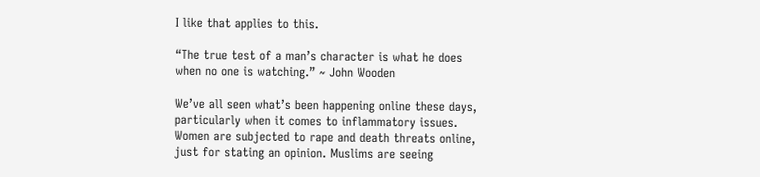I like that applies to this.

“The true test of a man’s character is what he does when no one is watching.” ~ John Wooden

We’ve all seen what’s been happening online these days, particularly when it comes to inflammatory issues. Women are subjected to rape and death threats online, just for stating an opinion. Muslims are seeing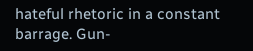hateful rhetoric in a constant barrage. Gun-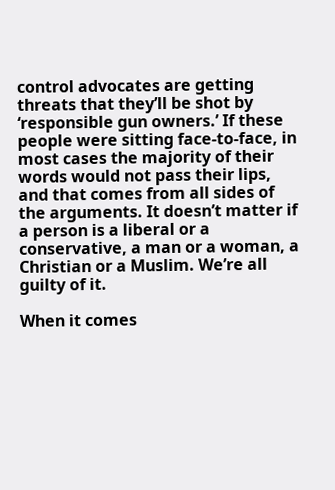control advocates are getting threats that they’ll be shot by ‘responsible gun owners.’ If these people were sitting face-to-face, in most cases the majority of their words would not pass their lips, and that comes from all sides of the arguments. It doesn’t matter if a person is a liberal or a conservative, a man or a woman, a Christian or a Muslim. We’re all guilty of it.

When it comes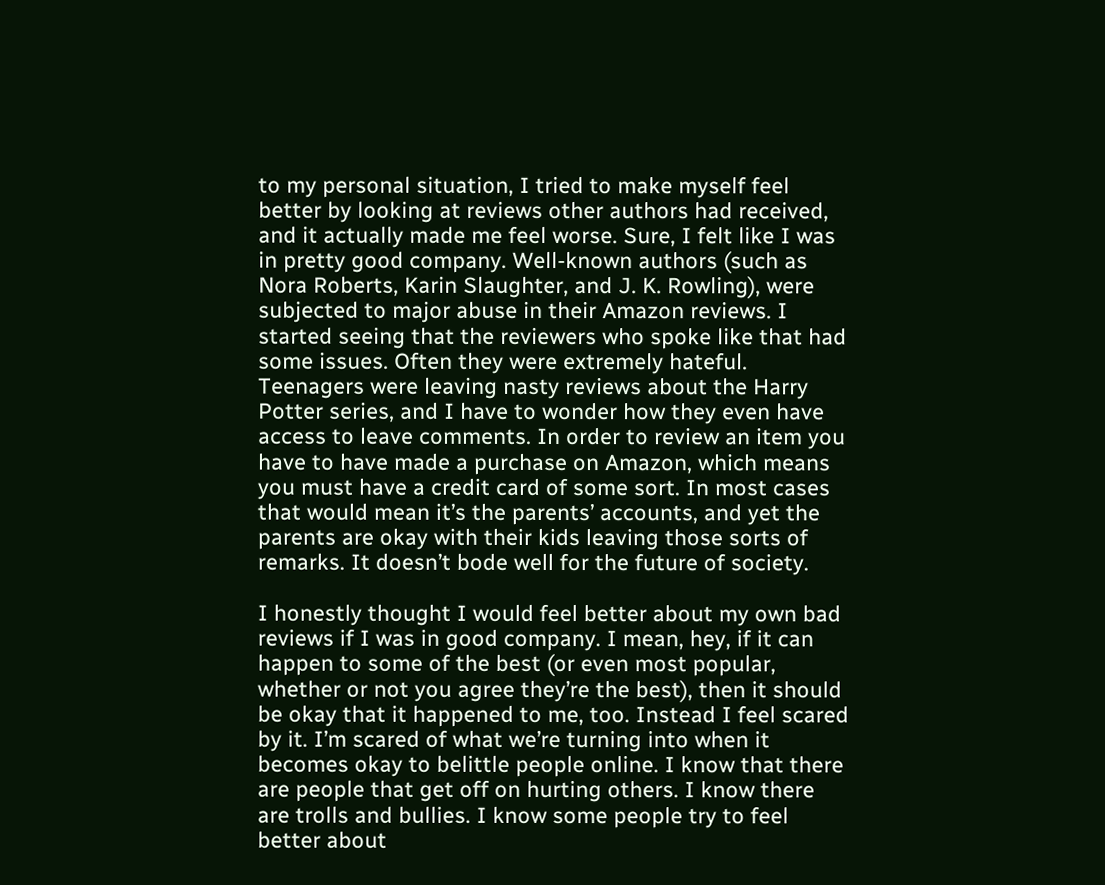to my personal situation, I tried to make myself feel better by looking at reviews other authors had received, and it actually made me feel worse. Sure, I felt like I was in pretty good company. Well-known authors (such as Nora Roberts, Karin Slaughter, and J. K. Rowling), were subjected to major abuse in their Amazon reviews. I started seeing that the reviewers who spoke like that had some issues. Often they were extremely hateful. Teenagers were leaving nasty reviews about the Harry Potter series, and I have to wonder how they even have access to leave comments. In order to review an item you have to have made a purchase on Amazon, which means you must have a credit card of some sort. In most cases that would mean it’s the parents’ accounts, and yet the parents are okay with their kids leaving those sorts of remarks. It doesn’t bode well for the future of society.

I honestly thought I would feel better about my own bad reviews if I was in good company. I mean, hey, if it can happen to some of the best (or even most popular, whether or not you agree they’re the best), then it should be okay that it happened to me, too. Instead I feel scared by it. I’m scared of what we’re turning into when it becomes okay to belittle people online. I know that there are people that get off on hurting others. I know there are trolls and bullies. I know some people try to feel better about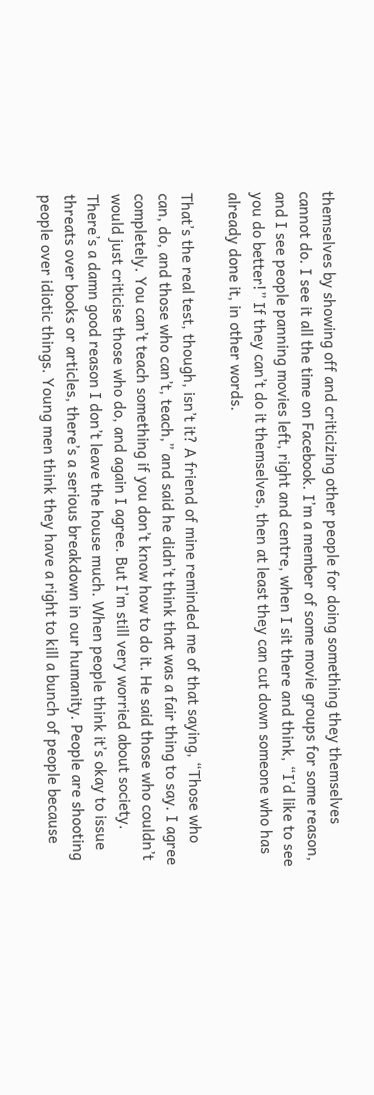themselves by showing off and criticizing other people for doing something they themselves cannot do. I see it all the time on Facebook. I’m a member of some movie groups for some reason, and I see people panning movies left, right and centre, when I sit there and think, “I’d like to see you do better!” If they can’t do it themselves, then at least they can cut down someone who has already done it, in other words.

That’s the real test, though, isn’t it? A friend of mine reminded me of that saying, “Those who can, do, and those who can’t, teach,” and said he didn’t think that was a fair thing to say. I agree completely. You can’t teach something if you don’t know how to do it. He said those who couldn’t would just criticise those who do, and again I agree. But I’m still very worried about society. There’s a damn good reason I don’t leave the house much. When people think it’s okay to issue threats over books or articles, there’s a serious breakdown in our humanity. People are shooting people over idiotic things. Young men think they have a right to kill a bunch of people because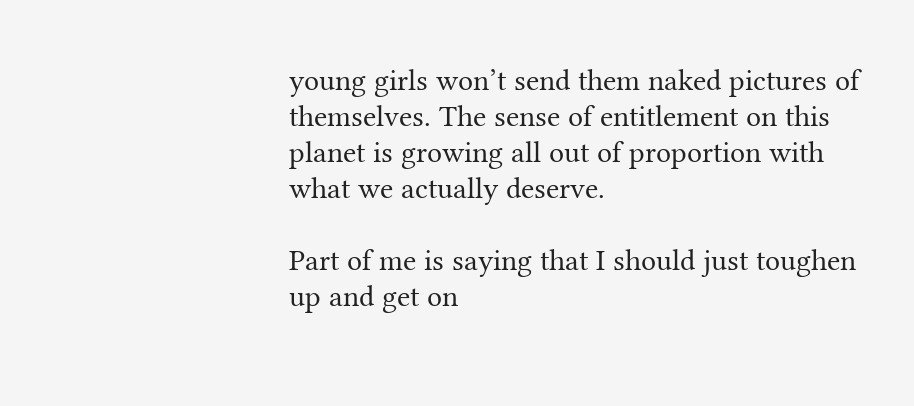young girls won’t send them naked pictures of themselves. The sense of entitlement on this planet is growing all out of proportion with what we actually deserve.

Part of me is saying that I should just toughen up and get on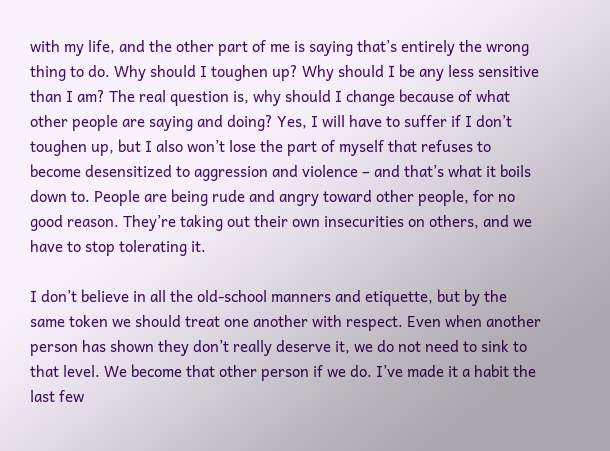with my life, and the other part of me is saying that’s entirely the wrong thing to do. Why should I toughen up? Why should I be any less sensitive than I am? The real question is, why should I change because of what other people are saying and doing? Yes, I will have to suffer if I don’t toughen up, but I also won’t lose the part of myself that refuses to become desensitized to aggression and violence – and that’s what it boils down to. People are being rude and angry toward other people, for no good reason. They’re taking out their own insecurities on others, and we have to stop tolerating it.

I don’t believe in all the old-school manners and etiquette, but by the same token we should treat one another with respect. Even when another person has shown they don’t really deserve it, we do not need to sink to that level. We become that other person if we do. I’ve made it a habit the last few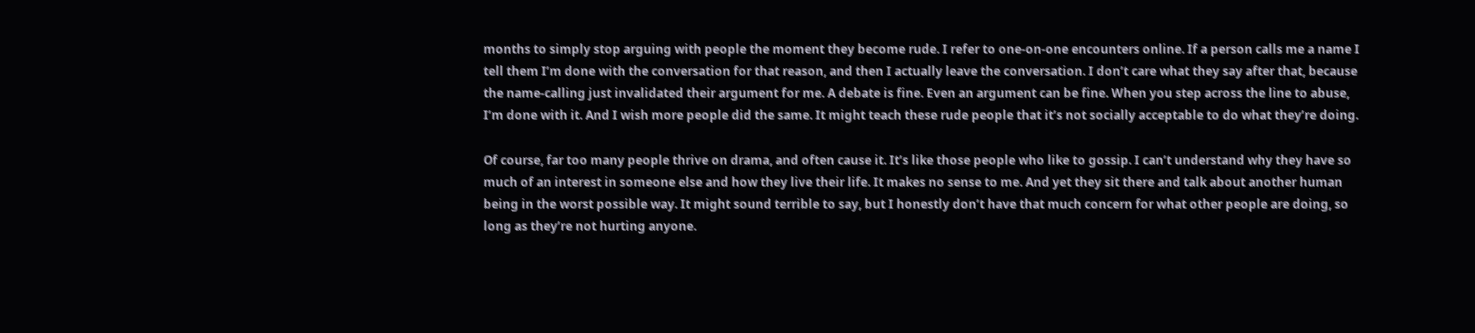months to simply stop arguing with people the moment they become rude. I refer to one-on-one encounters online. If a person calls me a name I tell them I’m done with the conversation for that reason, and then I actually leave the conversation. I don’t care what they say after that, because the name-calling just invalidated their argument for me. A debate is fine. Even an argument can be fine. When you step across the line to abuse, I’m done with it. And I wish more people did the same. It might teach these rude people that it’s not socially acceptable to do what they’re doing.

Of course, far too many people thrive on drama, and often cause it. It’s like those people who like to gossip. I can’t understand why they have so much of an interest in someone else and how they live their life. It makes no sense to me. And yet they sit there and talk about another human being in the worst possible way. It might sound terrible to say, but I honestly don’t have that much concern for what other people are doing, so long as they’re not hurting anyone.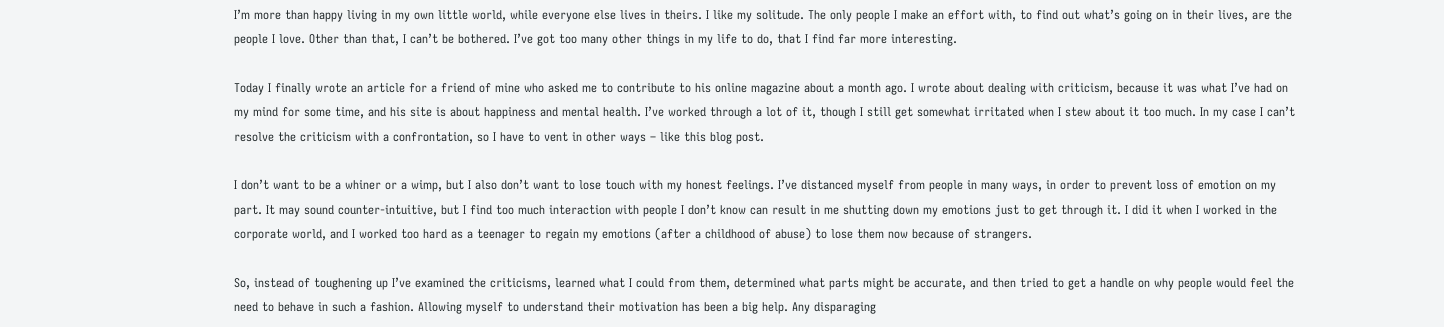I’m more than happy living in my own little world, while everyone else lives in theirs. I like my solitude. The only people I make an effort with, to find out what’s going on in their lives, are the people I love. Other than that, I can’t be bothered. I’ve got too many other things in my life to do, that I find far more interesting.

Today I finally wrote an article for a friend of mine who asked me to contribute to his online magazine about a month ago. I wrote about dealing with criticism, because it was what I’ve had on my mind for some time, and his site is about happiness and mental health. I’ve worked through a lot of it, though I still get somewhat irritated when I stew about it too much. In my case I can’t resolve the criticism with a confrontation, so I have to vent in other ways – like this blog post.

I don’t want to be a whiner or a wimp, but I also don’t want to lose touch with my honest feelings. I’ve distanced myself from people in many ways, in order to prevent loss of emotion on my part. It may sound counter-intuitive, but I find too much interaction with people I don’t know can result in me shutting down my emotions just to get through it. I did it when I worked in the corporate world, and I worked too hard as a teenager to regain my emotions (after a childhood of abuse) to lose them now because of strangers.

So, instead of toughening up I’ve examined the criticisms, learned what I could from them, determined what parts might be accurate, and then tried to get a handle on why people would feel the need to behave in such a fashion. Allowing myself to understand their motivation has been a big help. Any disparaging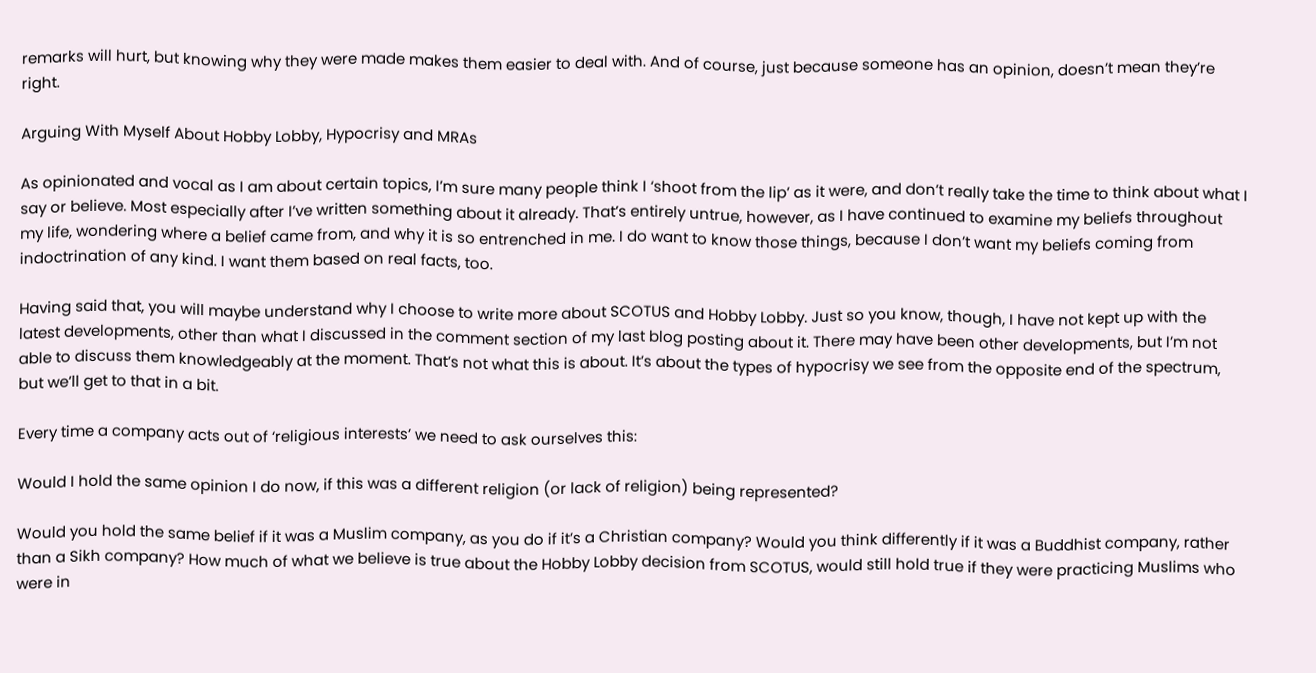remarks will hurt, but knowing why they were made makes them easier to deal with. And of course, just because someone has an opinion, doesn’t mean they’re right.

Arguing With Myself About Hobby Lobby, Hypocrisy and MRAs

As opinionated and vocal as I am about certain topics, I’m sure many people think I ‘shoot from the lip’ as it were, and don’t really take the time to think about what I say or believe. Most especially after I’ve written something about it already. That’s entirely untrue, however, as I have continued to examine my beliefs throughout my life, wondering where a belief came from, and why it is so entrenched in me. I do want to know those things, because I don’t want my beliefs coming from indoctrination of any kind. I want them based on real facts, too.

Having said that, you will maybe understand why I choose to write more about SCOTUS and Hobby Lobby. Just so you know, though, I have not kept up with the latest developments, other than what I discussed in the comment section of my last blog posting about it. There may have been other developments, but I’m not able to discuss them knowledgeably at the moment. That’s not what this is about. It’s about the types of hypocrisy we see from the opposite end of the spectrum, but we’ll get to that in a bit.

Every time a company acts out of ‘religious interests’ we need to ask ourselves this:

Would I hold the same opinion I do now, if this was a different religion (or lack of religion) being represented?

Would you hold the same belief if it was a Muslim company, as you do if it’s a Christian company? Would you think differently if it was a Buddhist company, rather than a Sikh company? How much of what we believe is true about the Hobby Lobby decision from SCOTUS, would still hold true if they were practicing Muslims who were in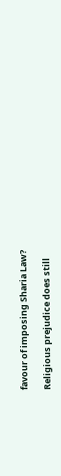favour of imposing Sharia Law?

Religious prejudice does still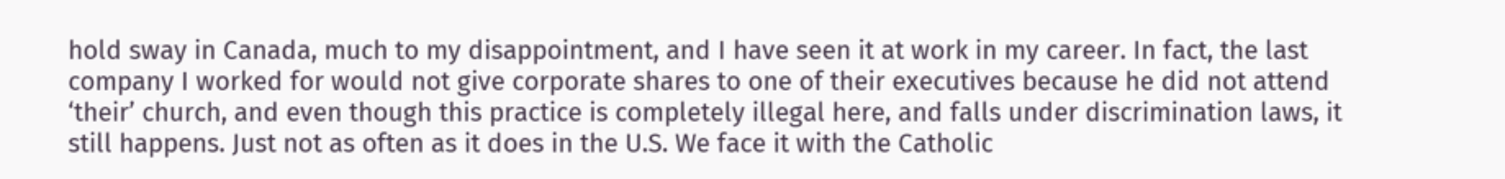hold sway in Canada, much to my disappointment, and I have seen it at work in my career. In fact, the last company I worked for would not give corporate shares to one of their executives because he did not attend ‘their’ church, and even though this practice is completely illegal here, and falls under discrimination laws, it still happens. Just not as often as it does in the U.S. We face it with the Catholic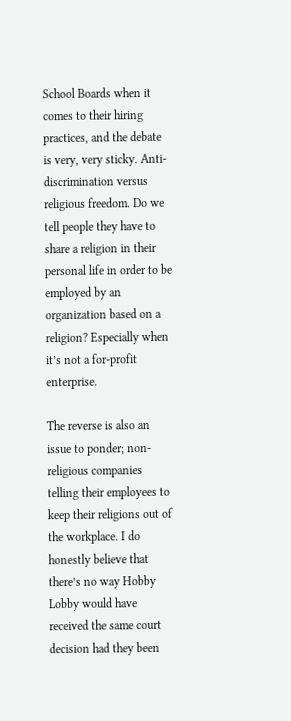School Boards when it comes to their hiring practices, and the debate is very, very sticky. Anti-discrimination versus religious freedom. Do we tell people they have to share a religion in their personal life in order to be employed by an organization based on a religion? Especially when it’s not a for-profit enterprise.

The reverse is also an issue to ponder; non-religious companies telling their employees to keep their religions out of the workplace. I do honestly believe that there’s no way Hobby Lobby would have received the same court decision had they been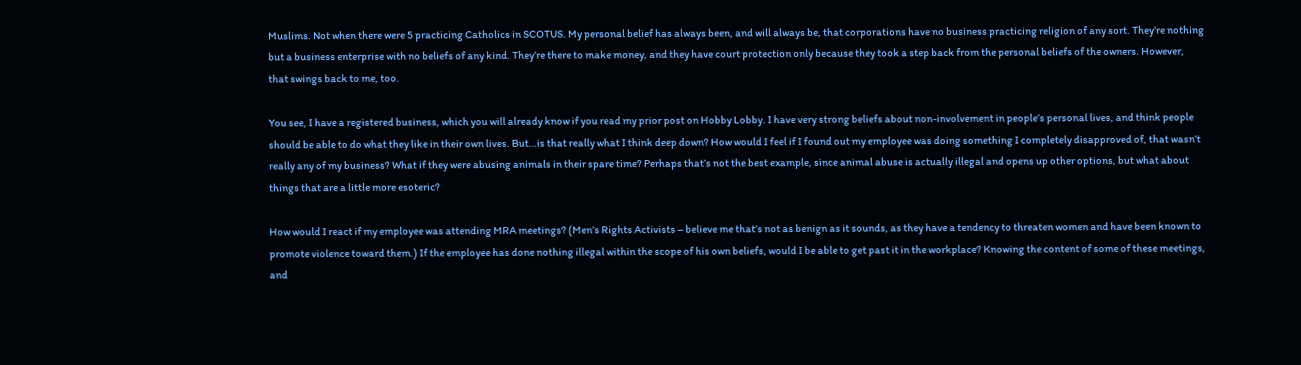Muslims. Not when there were 5 practicing Catholics in SCOTUS. My personal belief has always been, and will always be, that corporations have no business practicing religion of any sort. They’re nothing but a business enterprise with no beliefs of any kind. They’re there to make money, and they have court protection only because they took a step back from the personal beliefs of the owners. However, that swings back to me, too.

You see, I have a registered business, which you will already know if you read my prior post on Hobby Lobby. I have very strong beliefs about non-involvement in people’s personal lives, and think people should be able to do what they like in their own lives. But…is that really what I think deep down? How would I feel if I found out my employee was doing something I completely disapproved of, that wasn’t really any of my business? What if they were abusing animals in their spare time? Perhaps that’s not the best example, since animal abuse is actually illegal and opens up other options, but what about things that are a little more esoteric?

How would I react if my employee was attending MRA meetings? (Men’s Rights Activists – believe me that’s not as benign as it sounds, as they have a tendency to threaten women and have been known to promote violence toward them.) If the employee has done nothing illegal within the scope of his own beliefs, would I be able to get past it in the workplace? Knowing the content of some of these meetings, and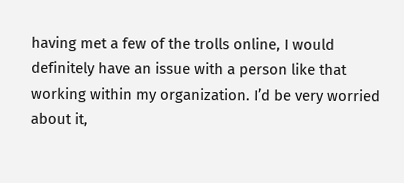having met a few of the trolls online, I would definitely have an issue with a person like that working within my organization. I’d be very worried about it,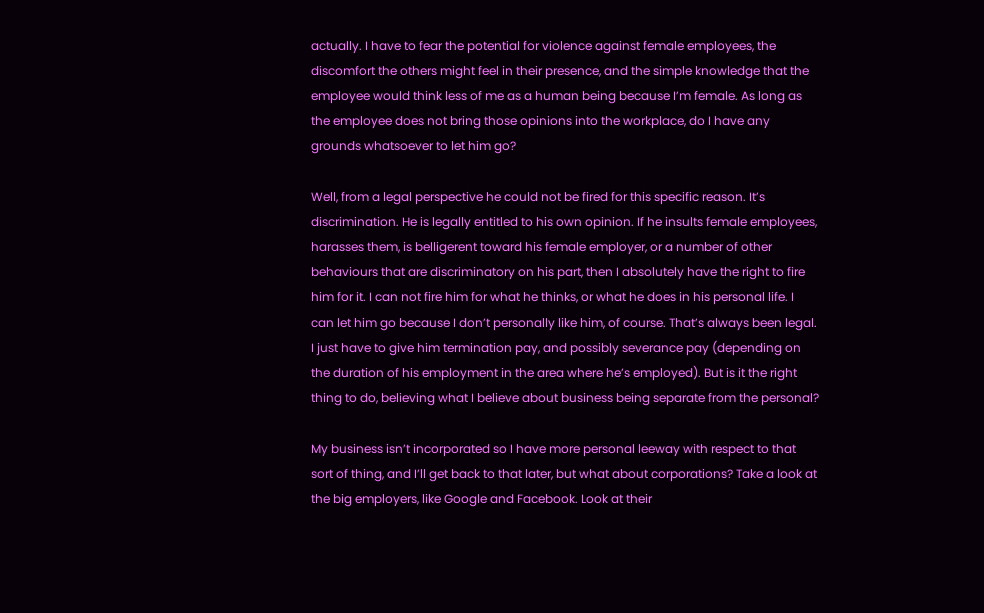actually. I have to fear the potential for violence against female employees, the discomfort the others might feel in their presence, and the simple knowledge that the employee would think less of me as a human being because I’m female. As long as the employee does not bring those opinions into the workplace, do I have any grounds whatsoever to let him go?

Well, from a legal perspective he could not be fired for this specific reason. It’s discrimination. He is legally entitled to his own opinion. If he insults female employees, harasses them, is belligerent toward his female employer, or a number of other behaviours that are discriminatory on his part, then I absolutely have the right to fire him for it. I can not fire him for what he thinks, or what he does in his personal life. I can let him go because I don’t personally like him, of course. That’s always been legal. I just have to give him termination pay, and possibly severance pay (depending on the duration of his employment in the area where he’s employed). But is it the right thing to do, believing what I believe about business being separate from the personal?

My business isn’t incorporated so I have more personal leeway with respect to that sort of thing, and I’ll get back to that later, but what about corporations? Take a look at the big employers, like Google and Facebook. Look at their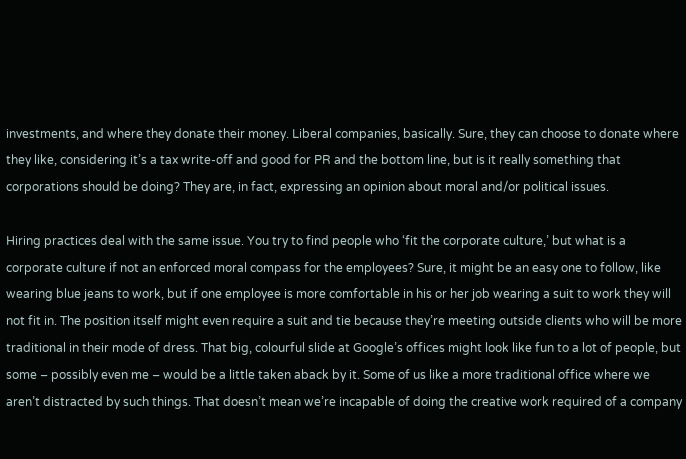investments, and where they donate their money. Liberal companies, basically. Sure, they can choose to donate where they like, considering it’s a tax write-off and good for PR and the bottom line, but is it really something that corporations should be doing? They are, in fact, expressing an opinion about moral and/or political issues.

Hiring practices deal with the same issue. You try to find people who ‘fit the corporate culture,’ but what is a corporate culture if not an enforced moral compass for the employees? Sure, it might be an easy one to follow, like wearing blue jeans to work, but if one employee is more comfortable in his or her job wearing a suit to work they will not fit in. The position itself might even require a suit and tie because they’re meeting outside clients who will be more traditional in their mode of dress. That big, colourful slide at Google’s offices might look like fun to a lot of people, but some – possibly even me – would be a little taken aback by it. Some of us like a more traditional office where we aren’t distracted by such things. That doesn’t mean we’re incapable of doing the creative work required of a company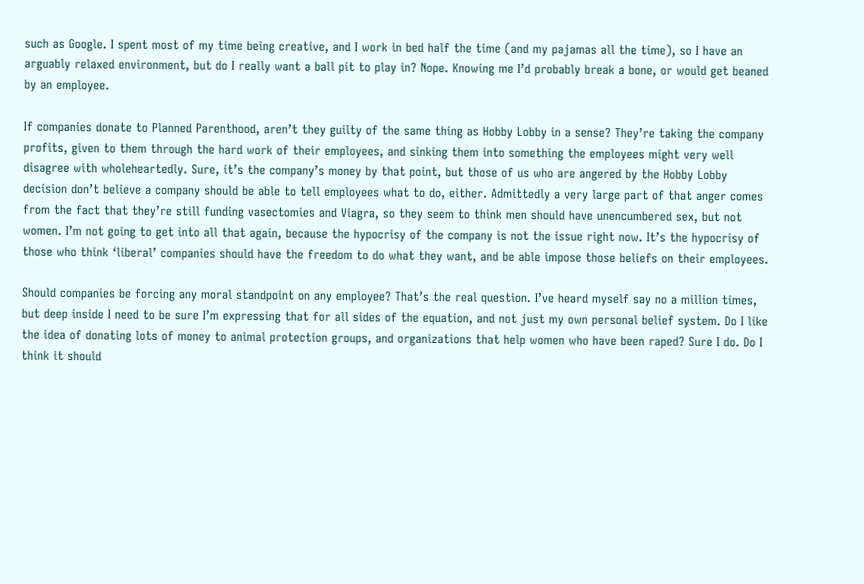such as Google. I spent most of my time being creative, and I work in bed half the time (and my pajamas all the time), so I have an arguably relaxed environment, but do I really want a ball pit to play in? Nope. Knowing me I’d probably break a bone, or would get beaned by an employee.

If companies donate to Planned Parenthood, aren’t they guilty of the same thing as Hobby Lobby in a sense? They’re taking the company profits, given to them through the hard work of their employees, and sinking them into something the employees might very well disagree with wholeheartedly. Sure, it’s the company’s money by that point, but those of us who are angered by the Hobby Lobby decision don’t believe a company should be able to tell employees what to do, either. Admittedly a very large part of that anger comes from the fact that they’re still funding vasectomies and Viagra, so they seem to think men should have unencumbered sex, but not women. I’m not going to get into all that again, because the hypocrisy of the company is not the issue right now. It’s the hypocrisy of those who think ‘liberal’ companies should have the freedom to do what they want, and be able impose those beliefs on their employees.

Should companies be forcing any moral standpoint on any employee? That’s the real question. I’ve heard myself say no a million times, but deep inside I need to be sure I’m expressing that for all sides of the equation, and not just my own personal belief system. Do I like the idea of donating lots of money to animal protection groups, and organizations that help women who have been raped? Sure I do. Do I think it should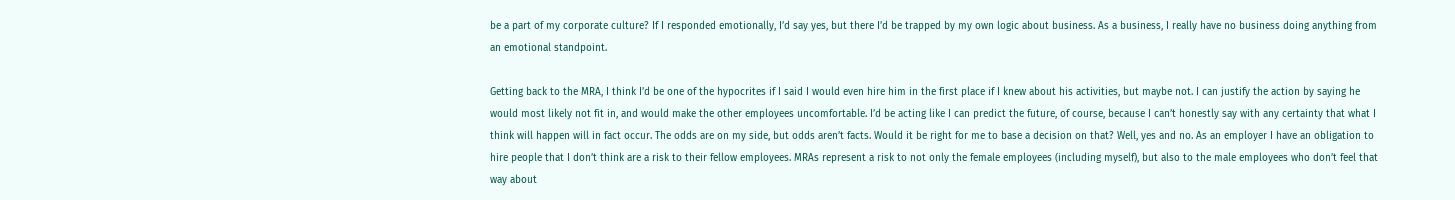be a part of my corporate culture? If I responded emotionally, I’d say yes, but there I’d be trapped by my own logic about business. As a business, I really have no business doing anything from an emotional standpoint.

Getting back to the MRA, I think I’d be one of the hypocrites if I said I would even hire him in the first place if I knew about his activities, but maybe not. I can justify the action by saying he would most likely not fit in, and would make the other employees uncomfortable. I’d be acting like I can predict the future, of course, because I can’t honestly say with any certainty that what I think will happen will in fact occur. The odds are on my side, but odds aren’t facts. Would it be right for me to base a decision on that? Well, yes and no. As an employer I have an obligation to hire people that I don’t think are a risk to their fellow employees. MRAs represent a risk to not only the female employees (including myself), but also to the male employees who don’t feel that way about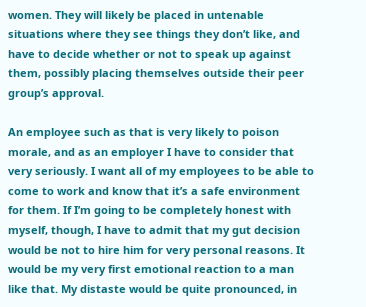women. They will likely be placed in untenable situations where they see things they don’t like, and have to decide whether or not to speak up against them, possibly placing themselves outside their peer group’s approval.

An employee such as that is very likely to poison morale, and as an employer I have to consider that very seriously. I want all of my employees to be able to come to work and know that it’s a safe environment for them. If I’m going to be completely honest with myself, though, I have to admit that my gut decision would be not to hire him for very personal reasons. It would be my very first emotional reaction to a man like that. My distaste would be quite pronounced, in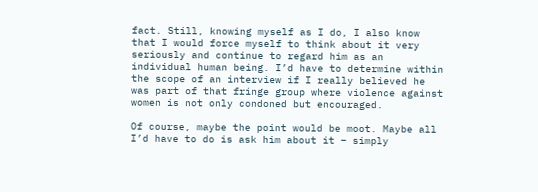fact. Still, knowing myself as I do, I also know that I would force myself to think about it very seriously and continue to regard him as an individual human being. I’d have to determine within the scope of an interview if I really believed he was part of that fringe group where violence against women is not only condoned but encouraged.

Of course, maybe the point would be moot. Maybe all I’d have to do is ask him about it – simply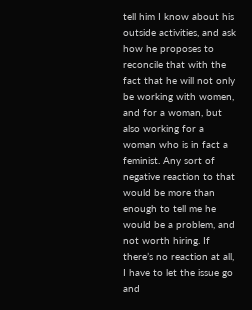tell him I know about his outside activities, and ask how he proposes to reconcile that with the fact that he will not only be working with women, and for a woman, but also working for a woman who is in fact a feminist. Any sort of negative reaction to that would be more than enough to tell me he would be a problem, and not worth hiring. If there’s no reaction at all, I have to let the issue go and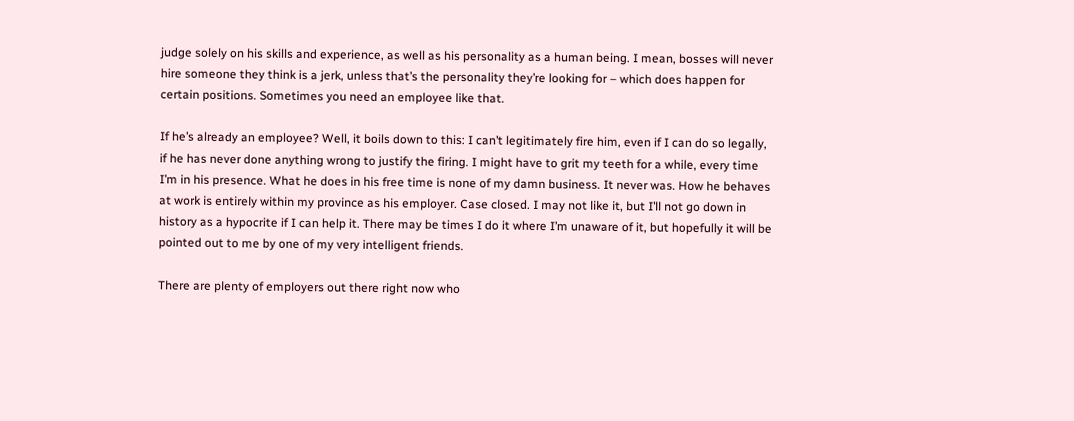judge solely on his skills and experience, as well as his personality as a human being. I mean, bosses will never hire someone they think is a jerk, unless that’s the personality they’re looking for – which does happen for certain positions. Sometimes you need an employee like that.

If he’s already an employee? Well, it boils down to this: I can’t legitimately fire him, even if I can do so legally, if he has never done anything wrong to justify the firing. I might have to grit my teeth for a while, every time I’m in his presence. What he does in his free time is none of my damn business. It never was. How he behaves at work is entirely within my province as his employer. Case closed. I may not like it, but I’ll not go down in history as a hypocrite if I can help it. There may be times I do it where I’m unaware of it, but hopefully it will be pointed out to me by one of my very intelligent friends.

There are plenty of employers out there right now who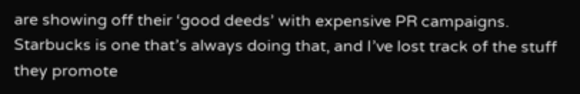are showing off their ‘good deeds’ with expensive PR campaigns. Starbucks is one that’s always doing that, and I’ve lost track of the stuff they promote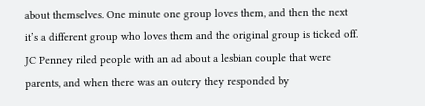about themselves. One minute one group loves them, and then the next it’s a different group who loves them and the original group is ticked off. JC Penney riled people with an ad about a lesbian couple that were parents, and when there was an outcry they responded by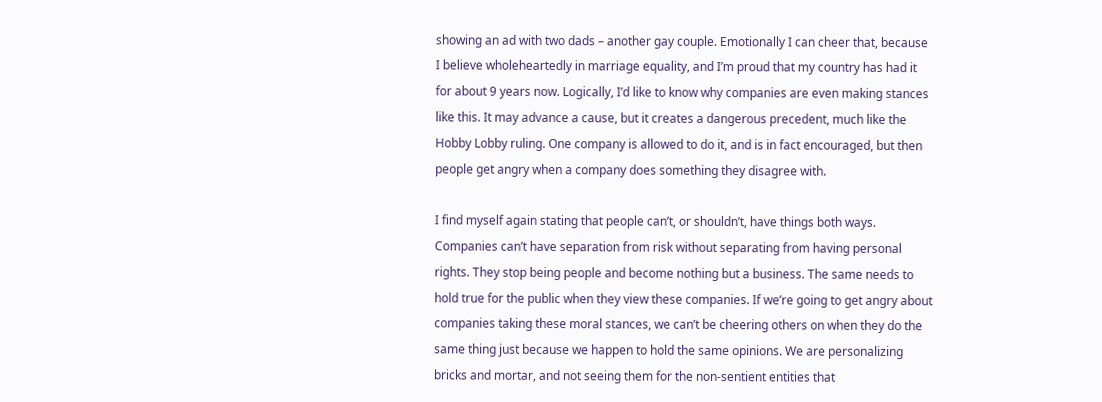showing an ad with two dads – another gay couple. Emotionally I can cheer that, because I believe wholeheartedly in marriage equality, and I’m proud that my country has had it for about 9 years now. Logically, I’d like to know why companies are even making stances like this. It may advance a cause, but it creates a dangerous precedent, much like the Hobby Lobby ruling. One company is allowed to do it, and is in fact encouraged, but then people get angry when a company does something they disagree with.

I find myself again stating that people can’t, or shouldn’t, have things both ways. Companies can’t have separation from risk without separating from having personal rights. They stop being people and become nothing but a business. The same needs to hold true for the public when they view these companies. If we’re going to get angry about companies taking these moral stances, we can’t be cheering others on when they do the same thing just because we happen to hold the same opinions. We are personalizing bricks and mortar, and not seeing them for the non-sentient entities that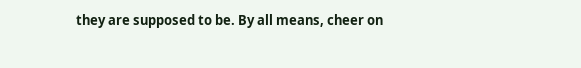they are supposed to be. By all means, cheer on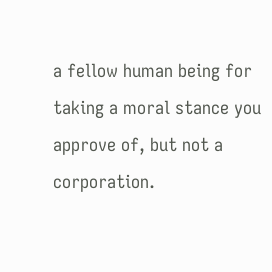a fellow human being for taking a moral stance you approve of, but not a corporation.